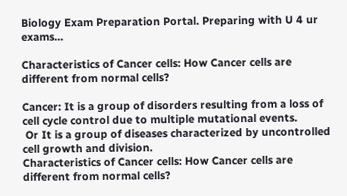Biology Exam Preparation Portal. Preparing with U 4 ur exams...

Characteristics of Cancer cells: How Cancer cells are different from normal cells?

Cancer: It is a group of disorders resulting from a loss of cell cycle control due to multiple mutational events.
 Or It is a group of diseases characterized by uncontrolled cell growth and division.
Characteristics of Cancer cells: How Cancer cells are different from normal cells?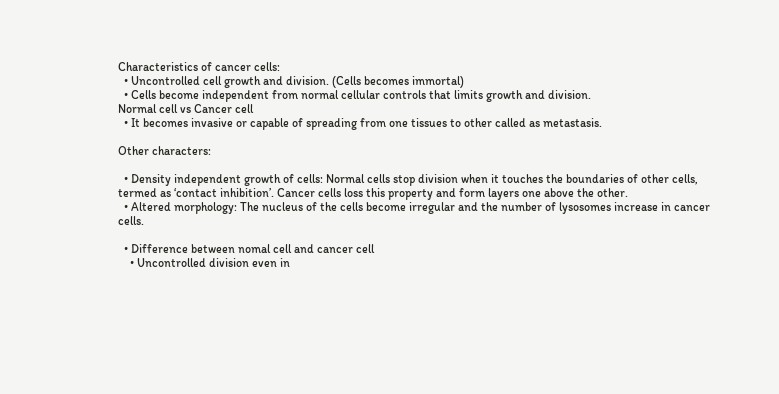Characteristics of cancer cells:
  • Uncontrolled cell growth and division. (Cells becomes immortal)
  • Cells become independent from normal cellular controls that limits growth and division.
Normal cell vs Cancer cell
  • It becomes invasive or capable of spreading from one tissues to other called as metastasis.

Other characters:

  • Density independent growth of cells: Normal cells stop division when it touches the boundaries of other cells, termed as ‘contact inhibition’. Cancer cells loss this property and form layers one above the other.
  • Altered morphology: The nucleus of the cells become irregular and the number of lysosomes increase in cancer cells.

  • Difference between nomal cell and cancer cell
    • Uncontrolled division even in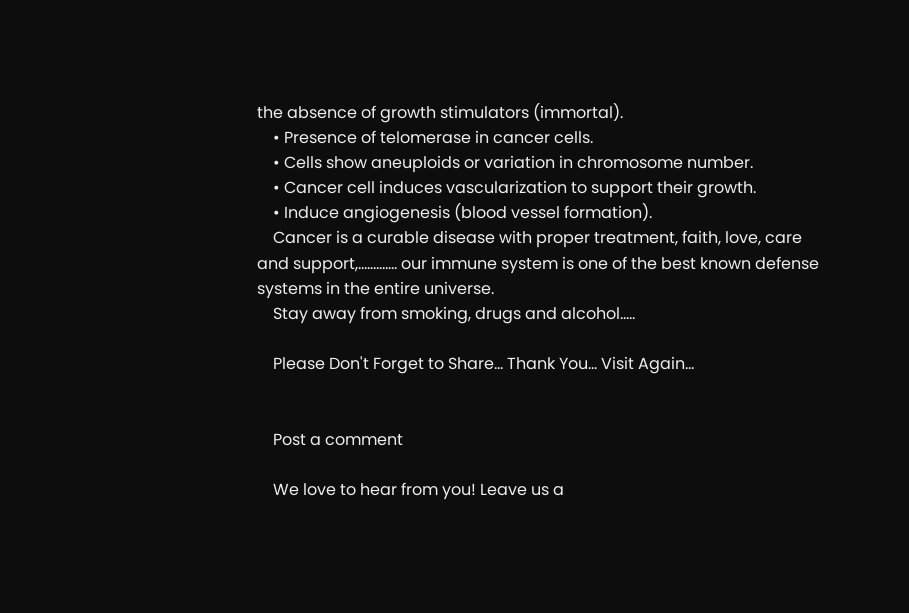the absence of growth stimulators (immortal).
    • Presence of telomerase in cancer cells.
    • Cells show aneuploids or variation in chromosome number.
    • Cancer cell induces vascularization to support their growth.
    • Induce angiogenesis (blood vessel formation).
    Cancer is a curable disease with proper treatment, faith, love, care and support,…………. our immune system is one of the best known defense systems in the entire universe.
    Stay away from smoking, drugs and alcohol…..

    Please Don't Forget to Share... Thank You... Visit Again...


    Post a comment

    We love to hear from you! Leave us a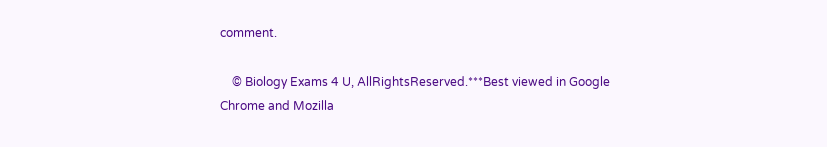comment.

    © Biology Exams 4 U, AllRightsReserved.***Best viewed in Google Chrome and Mozilla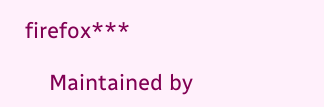firefox***

    Maintained by